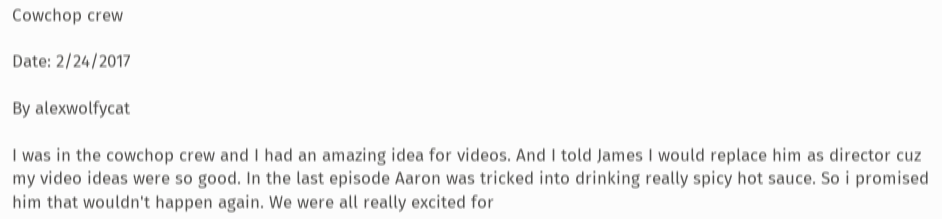Cowchop crew

Date: 2/24/2017

By alexwolfycat

I was in the cowchop crew and I had an amazing idea for videos. And I told James I would replace him as director cuz my video ideas were so good. In the last episode Aaron was tricked into drinking really spicy hot sauce. So i promised him that wouldn't happen again. We were all really excited for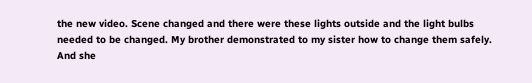the new video. Scene changed and there were these lights outside and the light bulbs needed to be changed. My brother demonstrated to my sister how to change them safely. And she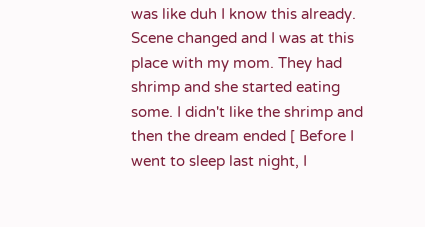was like duh I know this already. Scene changed and I was at this place with my mom. They had shrimp and she started eating some. I didn't like the shrimp and then the dream ended [ Before I went to sleep last night, I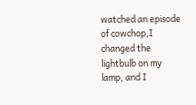watched an episode of cowchop,I changed the lightbulb on my lamp, and I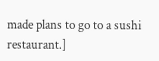made plans to go to a sushi restaurant.]